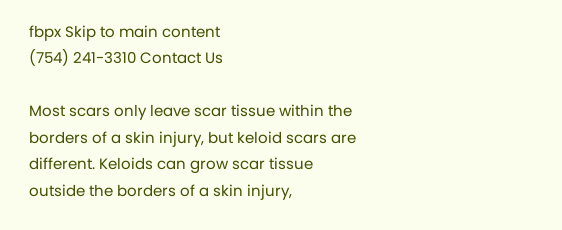fbpx Skip to main content
(754) 241-3310 Contact Us

Most scars only leave scar tissue within the borders of a skin injury, but keloid scars are different. Keloids can grow scar tissue outside the borders of a skin injury,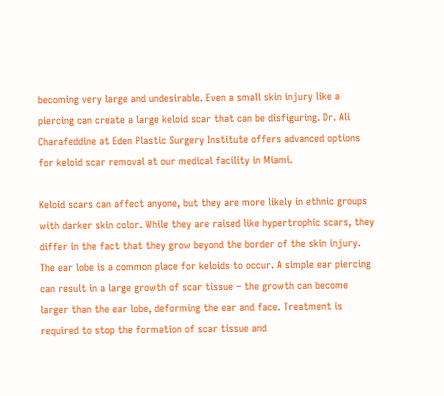becoming very large and undesirable. Even a small skin injury like a piercing can create a large keloid scar that can be disfiguring. Dr. Ali Charafeddine at Eden Plastic Surgery Institute offers advanced options for keloid scar removal at our medical facility in Miami.

Keloid scars can affect anyone, but they are more likely in ethnic groups with darker skin color. While they are raised like hypertrophic scars, they differ in the fact that they grow beyond the border of the skin injury. The ear lobe is a common place for keloids to occur. A simple ear piercing can result in a large growth of scar tissue – the growth can become larger than the ear lobe, deforming the ear and face. Treatment is required to stop the formation of scar tissue and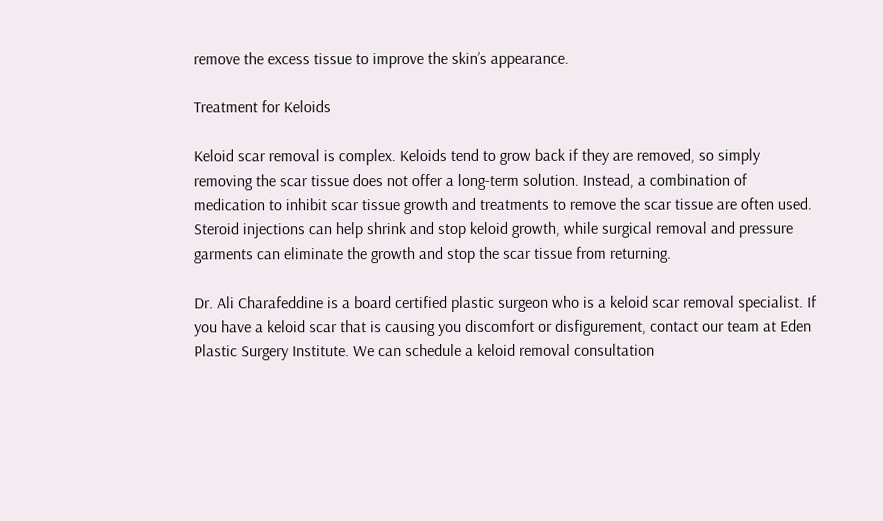remove the excess tissue to improve the skin’s appearance.

Treatment for Keloids

Keloid scar removal is complex. Keloids tend to grow back if they are removed, so simply removing the scar tissue does not offer a long-term solution. Instead, a combination of medication to inhibit scar tissue growth and treatments to remove the scar tissue are often used. Steroid injections can help shrink and stop keloid growth, while surgical removal and pressure garments can eliminate the growth and stop the scar tissue from returning.

Dr. Ali Charafeddine is a board certified plastic surgeon who is a keloid scar removal specialist. If you have a keloid scar that is causing you discomfort or disfigurement, contact our team at Eden Plastic Surgery Institute. We can schedule a keloid removal consultation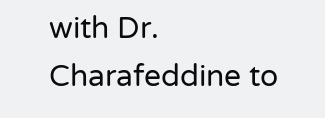with Dr. Charafeddine to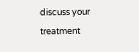discuss your treatment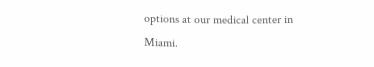options at our medical center in Miami.